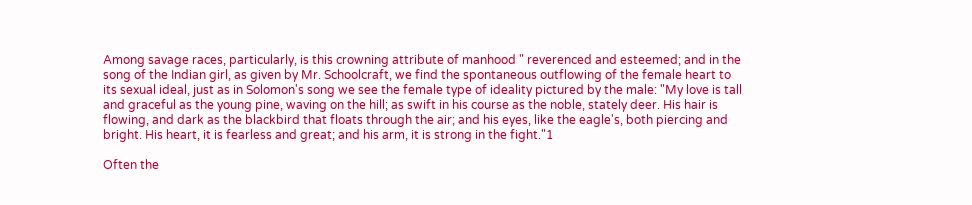Among savage races, particularly, is this crowning attribute of manhood " reverenced and esteemed; and in the song of the Indian girl, as given by Mr. Schoolcraft, we find the spontaneous outflowing of the female heart to its sexual ideal, just as in Solomon's song we see the female type of ideality pictured by the male: "My love is tall and graceful as the young pine, waving on the hill; as swift in his course as the noble, stately deer. His hair is flowing, and dark as the blackbird that floats through the air; and his eyes, like the eagle's, both piercing and bright. His heart, it is fearless and great; and his arm, it is strong in the fight."1

Often the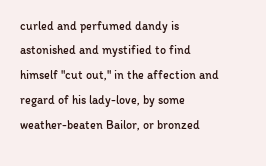curled and perfumed dandy is astonished and mystified to find himself "cut out," in the affection and regard of his lady-love, by some weather-beaten Bailor, or bronzed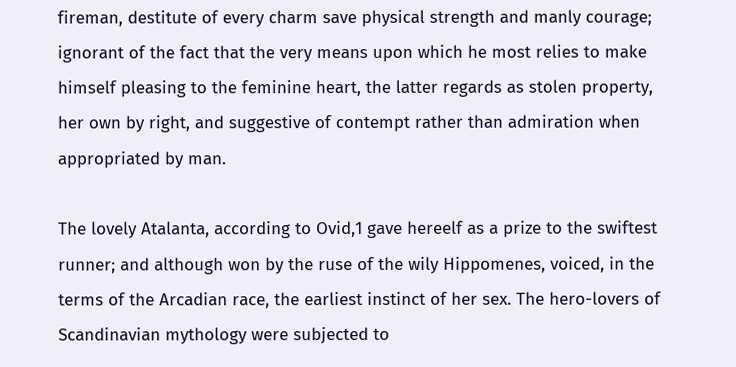fireman, destitute of every charm save physical strength and manly courage; ignorant of the fact that the very means upon which he most relies to make himself pleasing to the feminine heart, the latter regards as stolen property, her own by right, and suggestive of contempt rather than admiration when appropriated by man.

The lovely Atalanta, according to Ovid,1 gave hereelf as a prize to the swiftest runner; and although won by the ruse of the wily Hippomenes, voiced, in the terms of the Arcadian race, the earliest instinct of her sex. The hero-lovers of Scandinavian mythology were subjected to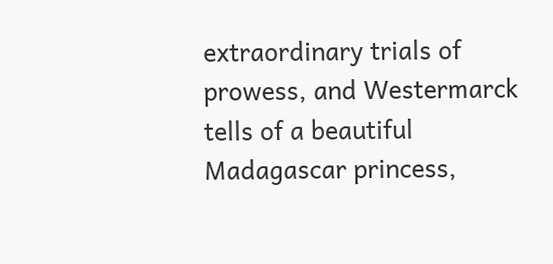extraordinary trials of prowess, and Westermarck tells of a beautiful Madagascar princess,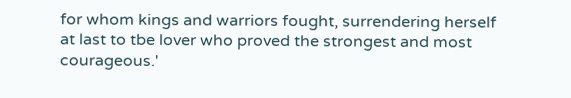for whom kings and warriors fought, surrendering herself at last to tbe lover who proved the strongest and most courageous.'